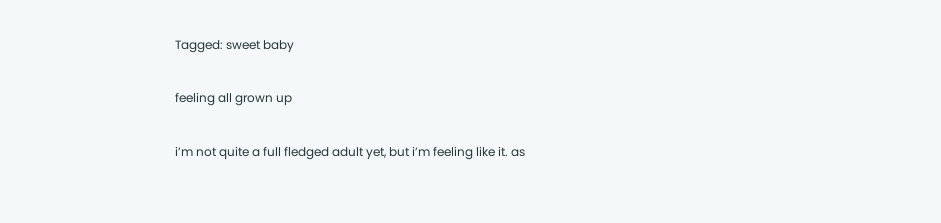Tagged: sweet baby

feeling all grown up

i’m not quite a full fledged adult yet, but i’m feeling like it. as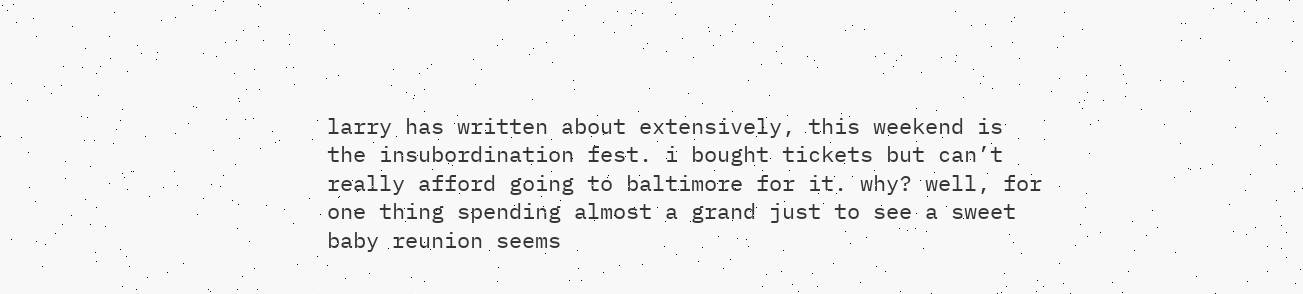larry has written about extensively, this weekend is the insubordination fest. i bought tickets but can’t really afford going to baltimore for it. why? well, for one thing spending almost a grand just to see a sweet baby reunion seems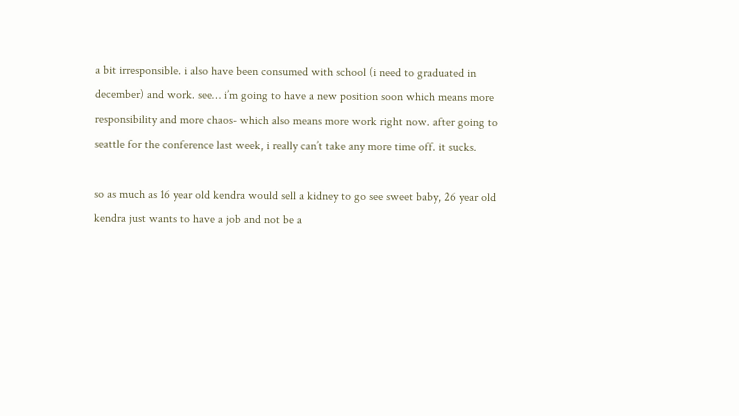a bit irresponsible. i also have been consumed with school (i need to graduated in december) and work. see… i’m going to have a new position soon which means more responsibility and more chaos- which also means more work right now. after going to seattle for the conference last week, i really can’t take any more time off. it sucks.

so as much as 16 year old kendra would sell a kidney to go see sweet baby, 26 year old kendra just wants to have a job and not be a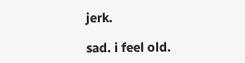jerk.

sad. i feel old.